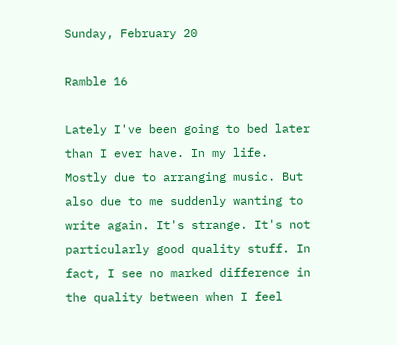Sunday, February 20

Ramble 16

Lately I've been going to bed later than I ever have. In my life. Mostly due to arranging music. But also due to me suddenly wanting to write again. It's strange. It's not particularly good quality stuff. In fact, I see no marked difference in the quality between when I feel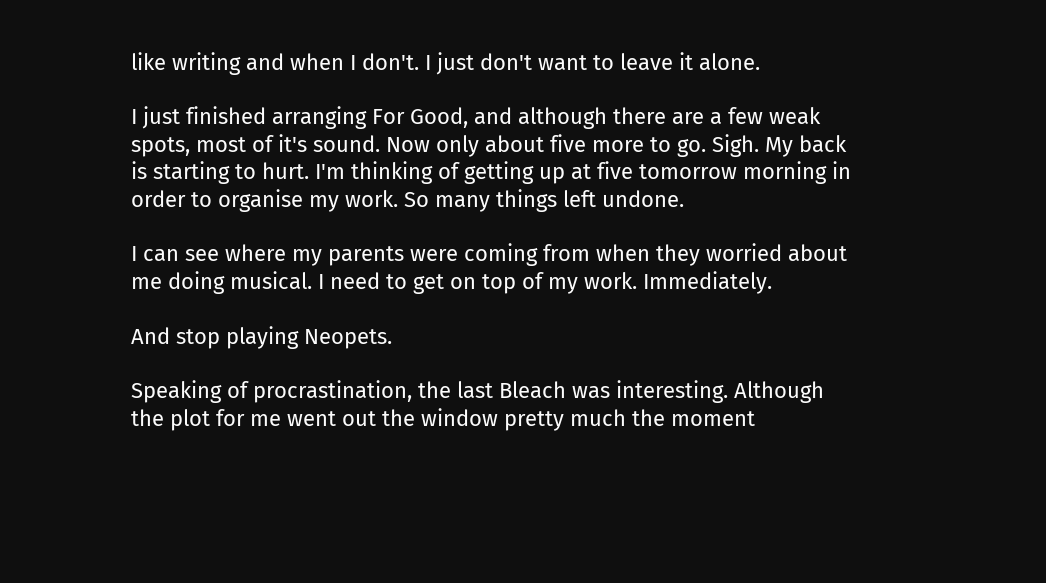like writing and when I don't. I just don't want to leave it alone.

I just finished arranging For Good, and although there are a few weak spots, most of it's sound. Now only about five more to go. Sigh. My back is starting to hurt. I'm thinking of getting up at five tomorrow morning in order to organise my work. So many things left undone.

I can see where my parents were coming from when they worried about me doing musical. I need to get on top of my work. Immediately.

And stop playing Neopets.

Speaking of procrastination, the last Bleach was interesting. Although the plot for me went out the window pretty much the moment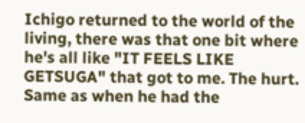Ichigo returned to the world of the living, there was that one bit where he's all like "IT FEELS LIKE GETSUGA" that got to me. The hurt. Same as when he had the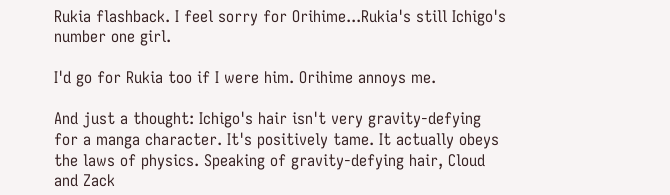Rukia flashback. I feel sorry for Orihime...Rukia's still Ichigo's number one girl.

I'd go for Rukia too if I were him. Orihime annoys me.

And just a thought: Ichigo's hair isn't very gravity-defying for a manga character. It's positively tame. It actually obeys the laws of physics. Speaking of gravity-defying hair, Cloud and Zack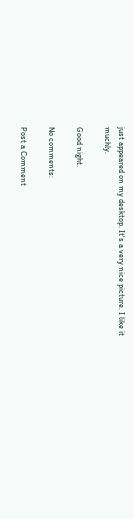just appeared on my desktop. It's a very nice picture. I like it muchly.

Good night.

No comments:

Post a Comment